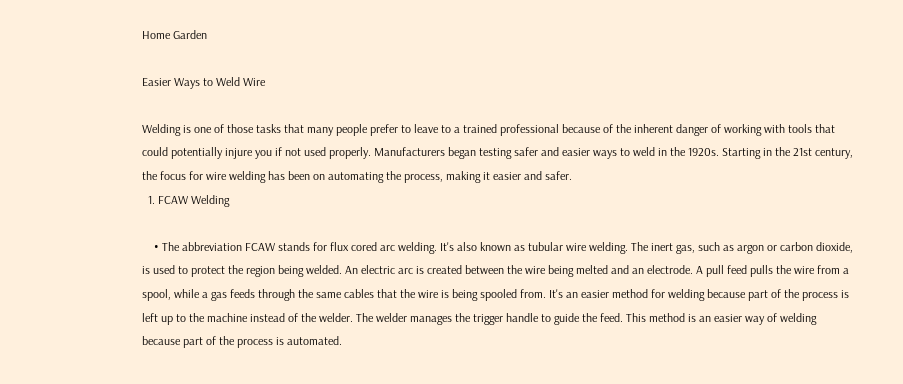Home Garden

Easier Ways to Weld Wire

Welding is one of those tasks that many people prefer to leave to a trained professional because of the inherent danger of working with tools that could potentially injure you if not used properly. Manufacturers began testing safer and easier ways to weld in the 1920s. Starting in the 21st century, the focus for wire welding has been on automating the process, making it easier and safer.
  1. FCAW Welding

    • The abbreviation FCAW stands for flux cored arc welding. It's also known as tubular wire welding. The inert gas, such as argon or carbon dioxide, is used to protect the region being welded. An electric arc is created between the wire being melted and an electrode. A pull feed pulls the wire from a spool, while a gas feeds through the same cables that the wire is being spooled from. It's an easier method for welding because part of the process is left up to the machine instead of the welder. The welder manages the trigger handle to guide the feed. This method is an easier way of welding because part of the process is automated.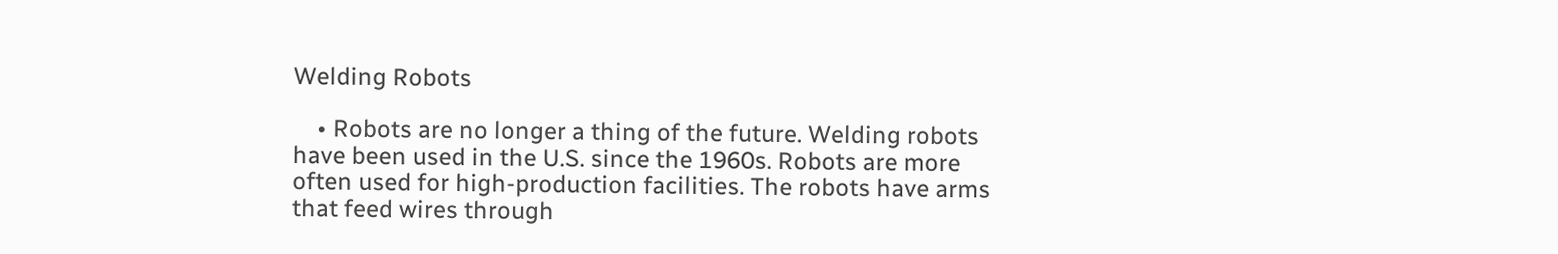Welding Robots

    • Robots are no longer a thing of the future. Welding robots have been used in the U.S. since the 1960s. Robots are more often used for high-production facilities. The robots have arms that feed wires through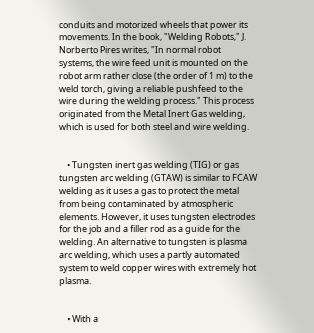conduits and motorized wheels that power its movements. In the book, "Welding Robots," J. Norberto Pires writes, "In normal robot systems, the wire feed unit is mounted on the robot arm rather close (the order of 1 m) to the weld torch, giving a reliable pushfeed to the wire during the welding process." This process originated from the Metal Inert Gas welding, which is used for both steel and wire welding.


    • Tungsten inert gas welding (TIG) or gas tungsten arc welding (GTAW) is similar to FCAW welding as it uses a gas to protect the metal from being contaminated by atmospheric elements. However, it uses tungsten electrodes for the job and a filler rod as a guide for the welding. An alternative to tungsten is plasma arc welding, which uses a partly automated system to weld copper wires with extremely hot plasma.


    • With a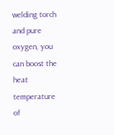welding torch and pure oxygen, you can boost the heat temperature of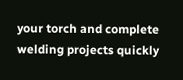your torch and complete welding projects quickly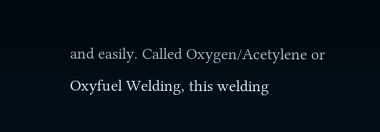and easily. Called Oxygen/Acetylene or Oxyfuel Welding, this welding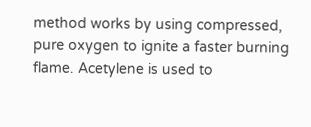method works by using compressed, pure oxygen to ignite a faster burning flame. Acetylene is used to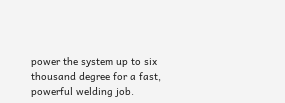power the system up to six thousand degree for a fast, powerful welding job.